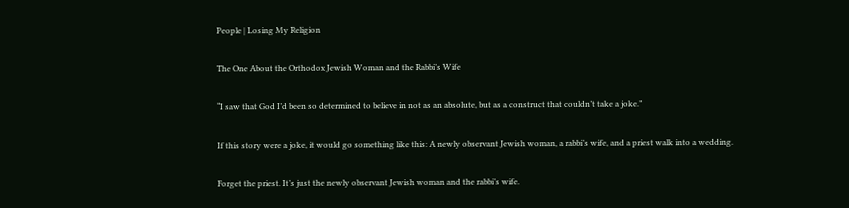People | Losing My Religion

The One About the Orthodox Jewish Woman and the Rabbi’s Wife

“I saw that God I’d been so determined to believe in not as an absolute, but as a construct that couldn’t take a joke.”

If this story were a joke, it would go something like this: A newly observant Jewish woman, a rabbi’s wife, and a priest walk into a wedding.

Forget the priest. It’s just the newly observant Jewish woman and the rabbi’s wife.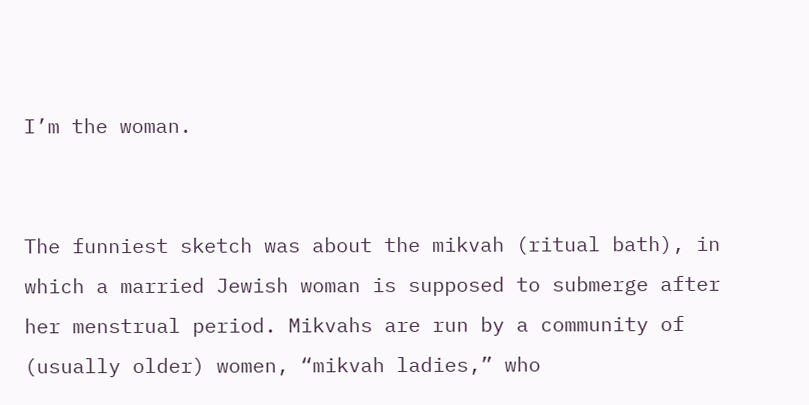I’m the woman.


The funniest sketch was about the mikvah (ritual bath), in which a married Jewish woman is supposed to submerge after her menstrual period. Mikvahs are run by a community of (usually older) women, “mikvah ladies,” who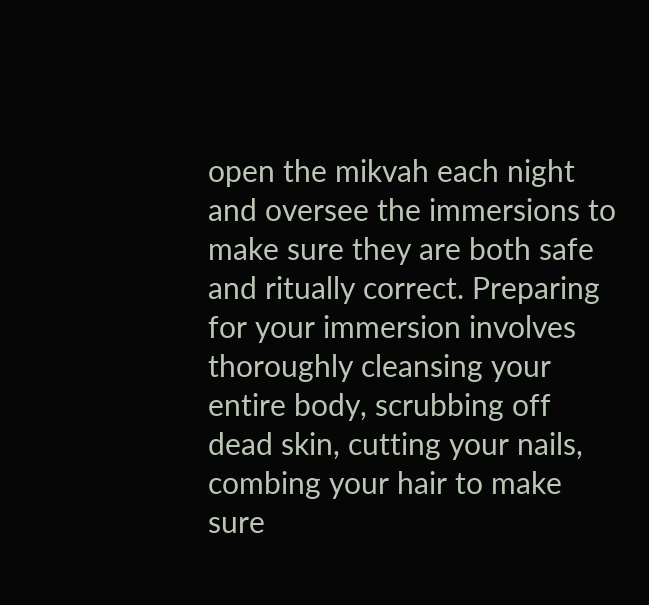open the mikvah each night and oversee the immersions to make sure they are both safe and ritually correct. Preparing for your immersion involves thoroughly cleansing your entire body, scrubbing off dead skin, cutting your nails, combing your hair to make sure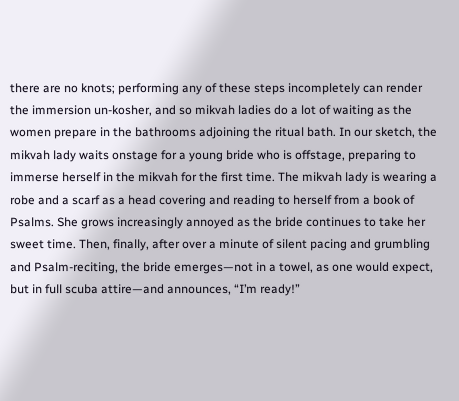there are no knots; performing any of these steps incompletely can render the immersion un-kosher, and so mikvah ladies do a lot of waiting as the women prepare in the bathrooms adjoining the ritual bath. In our sketch, the mikvah lady waits onstage for a young bride who is offstage, preparing to immerse herself in the mikvah for the first time. The mikvah lady is wearing a robe and a scarf as a head covering and reading to herself from a book of Psalms. She grows increasingly annoyed as the bride continues to take her sweet time. Then, finally, after over a minute of silent pacing and grumbling and Psalm-reciting, the bride emerges—not in a towel, as one would expect, but in full scuba attire—and announces, “I’m ready!”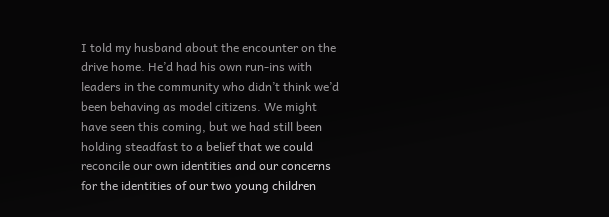I told my husband about the encounter on the drive home. He’d had his own run-ins with leaders in the community who didn’t think we’d been behaving as model citizens. We might have seen this coming, but we had still been holding steadfast to a belief that we could reconcile our own identities and our concerns for the identities of our two young children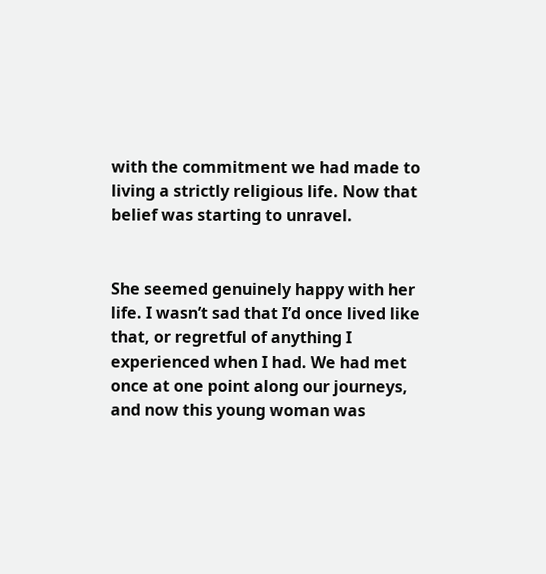with the commitment we had made to living a strictly religious life. Now that belief was starting to unravel.


She seemed genuinely happy with her life. I wasn’t sad that I’d once lived like that, or regretful of anything I experienced when I had. We had met once at one point along our journeys, and now this young woman was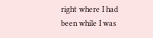right where I had been while I was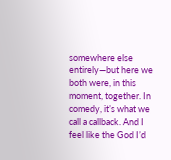somewhere else entirely—but here we both were, in this moment, together. In comedy, it’s what we call a callback. And I feel like the God I’d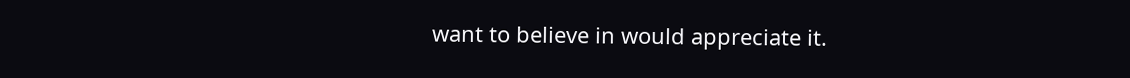want to believe in would appreciate it.